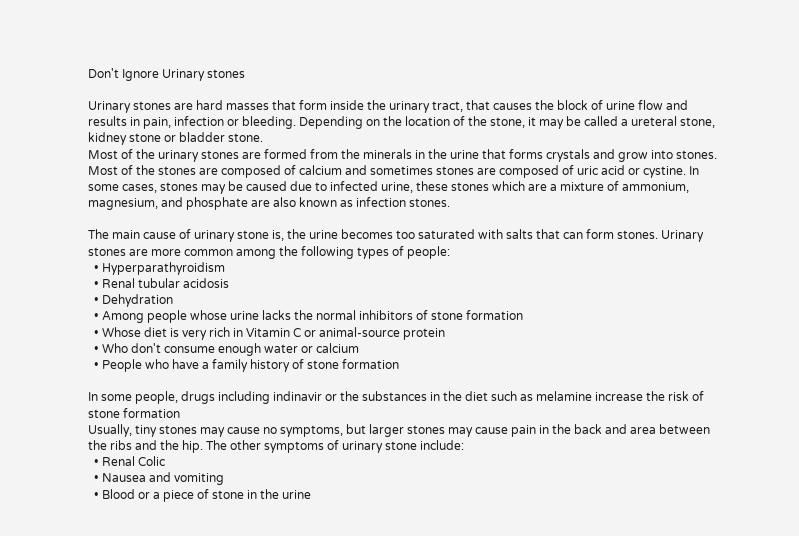Don't Ignore Urinary stones

Urinary stones are hard masses that form inside the urinary tract, that causes the block of urine flow and results in pain, infection or bleeding. Depending on the location of the stone, it may be called a ureteral stone, kidney stone or bladder stone.
Most of the urinary stones are formed from the minerals in the urine that forms crystals and grow into stones. Most of the stones are composed of calcium and sometimes stones are composed of uric acid or cystine. In some cases, stones may be caused due to infected urine, these stones which are a mixture of ammonium, magnesium, and phosphate are also known as infection stones.

The main cause of urinary stone is, the urine becomes too saturated with salts that can form stones. Urinary stones are more common among the following types of people:
  • Hyperparathyroidism
  • Renal tubular acidosis
  • Dehydration
  • Among people whose urine lacks the normal inhibitors of stone formation
  • Whose diet is very rich in Vitamin C or animal-source protein
  • Who don't consume enough water or calcium
  • People who have a family history of stone formation

In some people, drugs including indinavir or the substances in the diet such as melamine increase the risk of stone formation
Usually, tiny stones may cause no symptoms, but larger stones may cause pain in the back and area between the ribs and the hip. The other symptoms of urinary stone include:
  • Renal Colic
  • Nausea and vomiting
  • Blood or a piece of stone in the urine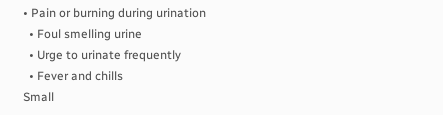• Pain or burning during urination
  • Foul smelling urine
  • Urge to urinate frequently
  • Fever and chills
Small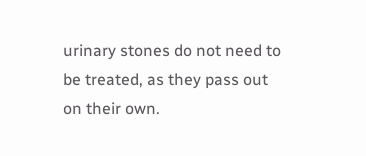urinary stones do not need to be treated, as they pass out on their own.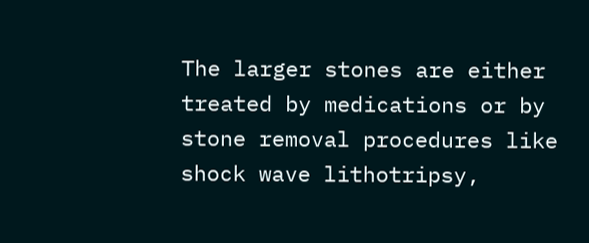The larger stones are either treated by medications or by stone removal procedures like shock wave lithotripsy,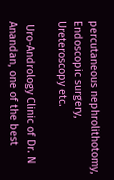percutaneous nephrolithotomy, Endoscopic surgery, Ureteroscopy etc.

 Uro-Andrology Clinic of Dr. N Anandan, one of the best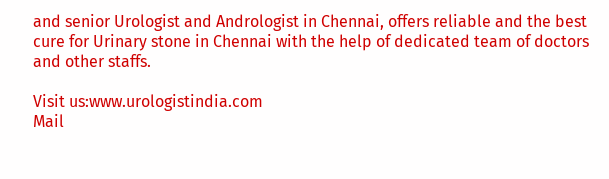and senior Urologist and Andrologist in Chennai, offers reliable and the best cure for Urinary stone in Chennai with the help of dedicated team of doctors and other staffs.

Visit us:www.urologistindia.com
Mail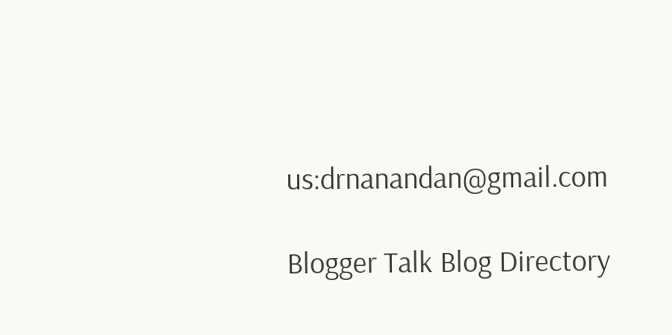us:drnanandan@gmail.com

Blogger Talk Blog Directory